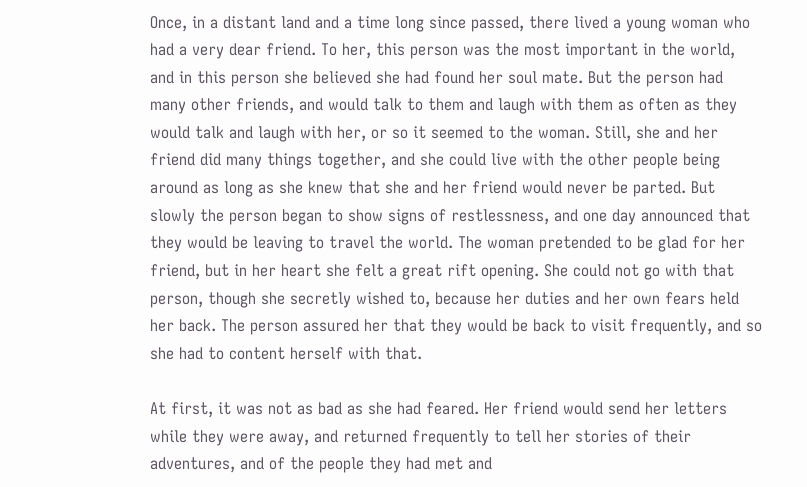Once, in a distant land and a time long since passed, there lived a young woman who had a very dear friend. To her, this person was the most important in the world, and in this person she believed she had found her soul mate. But the person had many other friends, and would talk to them and laugh with them as often as they would talk and laugh with her, or so it seemed to the woman. Still, she and her friend did many things together, and she could live with the other people being around as long as she knew that she and her friend would never be parted. But slowly the person began to show signs of restlessness, and one day announced that they would be leaving to travel the world. The woman pretended to be glad for her friend, but in her heart she felt a great rift opening. She could not go with that person, though she secretly wished to, because her duties and her own fears held her back. The person assured her that they would be back to visit frequently, and so she had to content herself with that.

At first, it was not as bad as she had feared. Her friend would send her letters while they were away, and returned frequently to tell her stories of their adventures, and of the people they had met and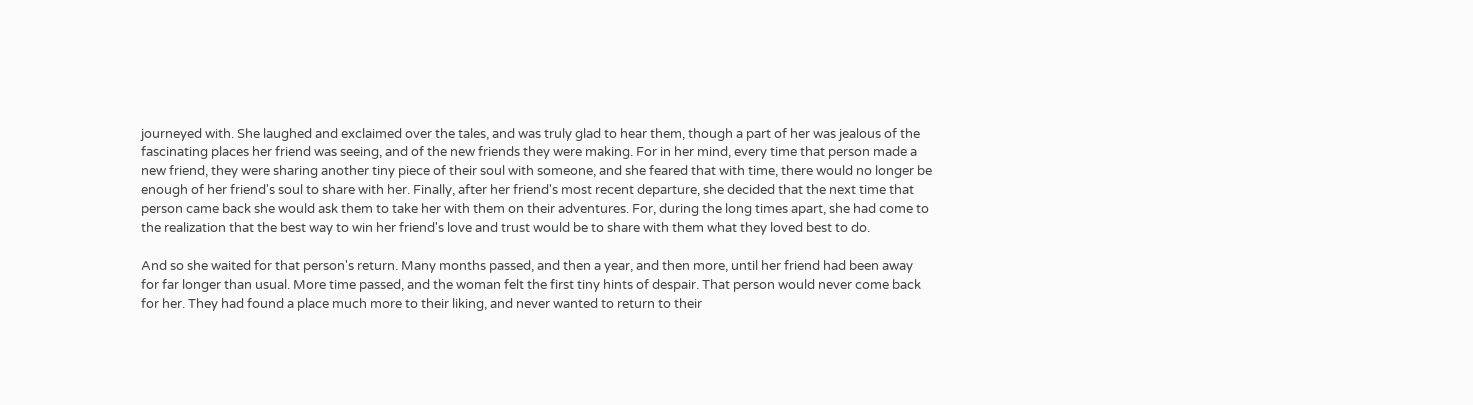journeyed with. She laughed and exclaimed over the tales, and was truly glad to hear them, though a part of her was jealous of the fascinating places her friend was seeing, and of the new friends they were making. For in her mind, every time that person made a new friend, they were sharing another tiny piece of their soul with someone, and she feared that with time, there would no longer be enough of her friend's soul to share with her. Finally, after her friend's most recent departure, she decided that the next time that person came back she would ask them to take her with them on their adventures. For, during the long times apart, she had come to the realization that the best way to win her friend's love and trust would be to share with them what they loved best to do.

And so she waited for that person's return. Many months passed, and then a year, and then more, until her friend had been away for far longer than usual. More time passed, and the woman felt the first tiny hints of despair. That person would never come back for her. They had found a place much more to their liking, and never wanted to return to their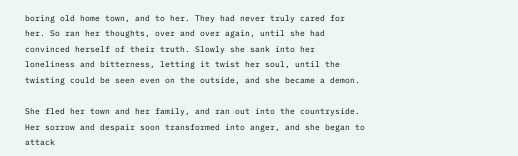boring old home town, and to her. They had never truly cared for her. So ran her thoughts, over and over again, until she had convinced herself of their truth. Slowly she sank into her loneliness and bitterness, letting it twist her soul, until the twisting could be seen even on the outside, and she became a demon.

She fled her town and her family, and ran out into the countryside. Her sorrow and despair soon transformed into anger, and she began to attack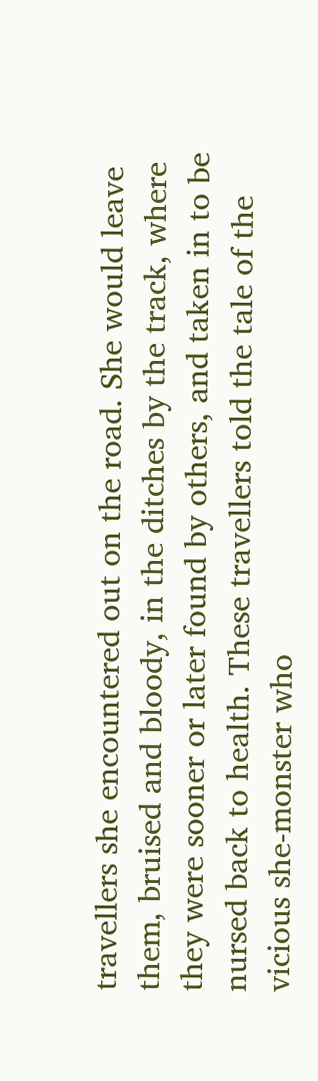travellers she encountered out on the road. She would leave them, bruised and bloody, in the ditches by the track, where they were sooner or later found by others, and taken in to be nursed back to health. These travellers told the tale of the vicious she-monster who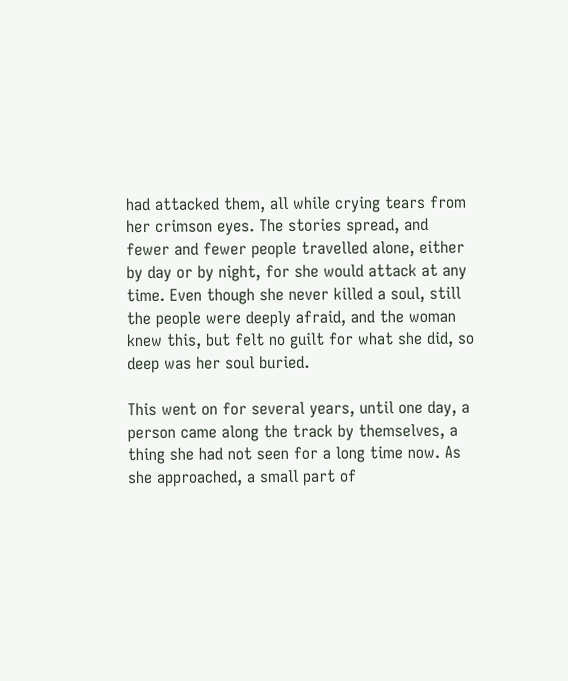had attacked them, all while crying tears from her crimson eyes. The stories spread, and fewer and fewer people travelled alone, either by day or by night, for she would attack at any time. Even though she never killed a soul, still the people were deeply afraid, and the woman knew this, but felt no guilt for what she did, so deep was her soul buried.

This went on for several years, until one day, a person came along the track by themselves, a thing she had not seen for a long time now. As she approached, a small part of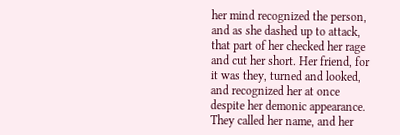her mind recognized the person, and as she dashed up to attack, that part of her checked her rage and cut her short. Her friend, for it was they, turned and looked, and recognized her at once despite her demonic appearance. They called her name, and her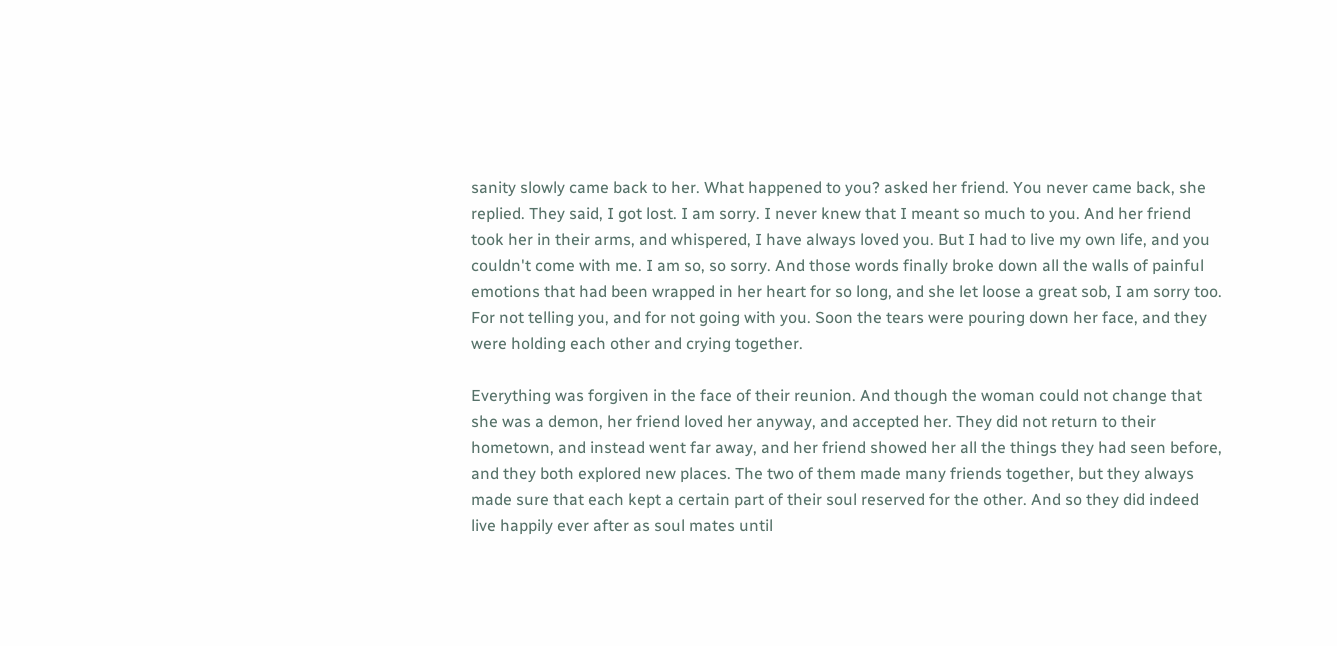sanity slowly came back to her. What happened to you? asked her friend. You never came back, she replied. They said, I got lost. I am sorry. I never knew that I meant so much to you. And her friend took her in their arms, and whispered, I have always loved you. But I had to live my own life, and you couldn't come with me. I am so, so sorry. And those words finally broke down all the walls of painful emotions that had been wrapped in her heart for so long, and she let loose a great sob, I am sorry too. For not telling you, and for not going with you. Soon the tears were pouring down her face, and they were holding each other and crying together.

Everything was forgiven in the face of their reunion. And though the woman could not change that she was a demon, her friend loved her anyway, and accepted her. They did not return to their hometown, and instead went far away, and her friend showed her all the things they had seen before, and they both explored new places. The two of them made many friends together, but they always made sure that each kept a certain part of their soul reserved for the other. And so they did indeed live happily ever after as soul mates until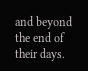and beyond the end of their days.